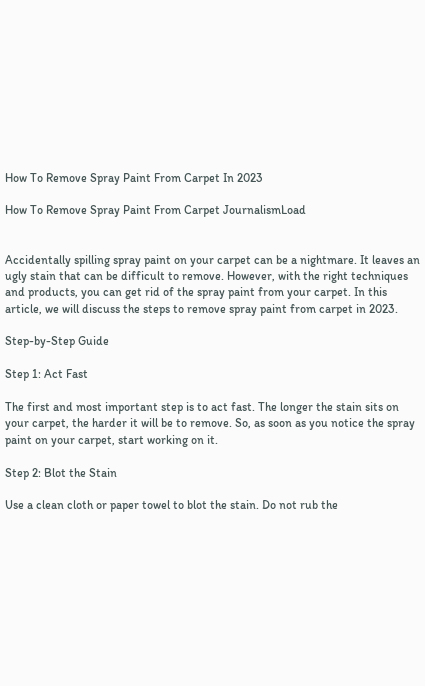How To Remove Spray Paint From Carpet In 2023

How To Remove Spray Paint From Carpet JournalismLoad


Accidentally spilling spray paint on your carpet can be a nightmare. It leaves an ugly stain that can be difficult to remove. However, with the right techniques and products, you can get rid of the spray paint from your carpet. In this article, we will discuss the steps to remove spray paint from carpet in 2023.

Step-by-Step Guide

Step 1: Act Fast

The first and most important step is to act fast. The longer the stain sits on your carpet, the harder it will be to remove. So, as soon as you notice the spray paint on your carpet, start working on it.

Step 2: Blot the Stain

Use a clean cloth or paper towel to blot the stain. Do not rub the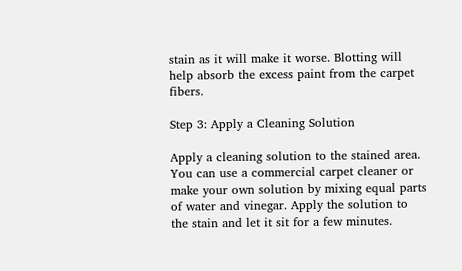stain as it will make it worse. Blotting will help absorb the excess paint from the carpet fibers.

Step 3: Apply a Cleaning Solution

Apply a cleaning solution to the stained area. You can use a commercial carpet cleaner or make your own solution by mixing equal parts of water and vinegar. Apply the solution to the stain and let it sit for a few minutes.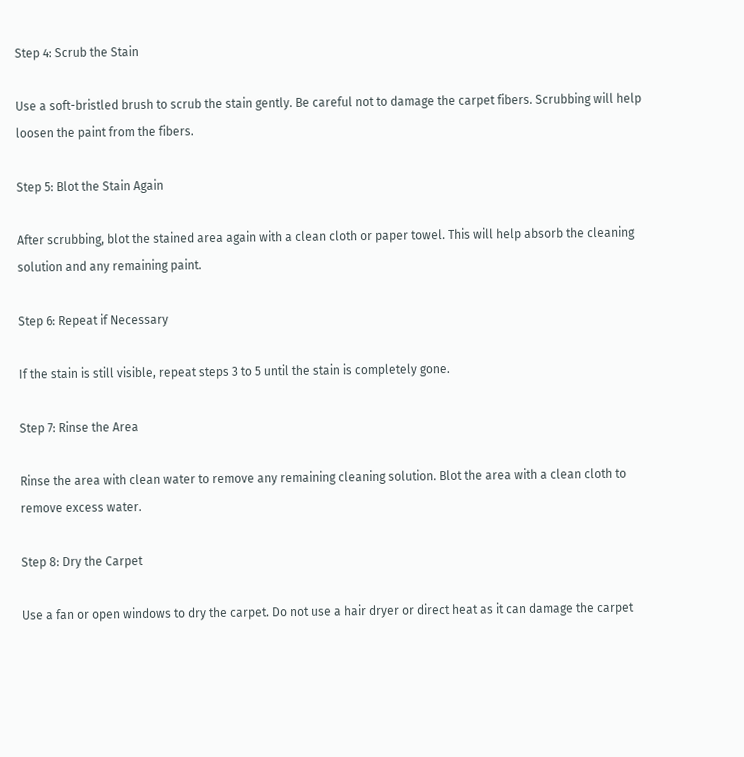Step 4: Scrub the Stain

Use a soft-bristled brush to scrub the stain gently. Be careful not to damage the carpet fibers. Scrubbing will help loosen the paint from the fibers.

Step 5: Blot the Stain Again

After scrubbing, blot the stained area again with a clean cloth or paper towel. This will help absorb the cleaning solution and any remaining paint.

Step 6: Repeat if Necessary

If the stain is still visible, repeat steps 3 to 5 until the stain is completely gone.

Step 7: Rinse the Area

Rinse the area with clean water to remove any remaining cleaning solution. Blot the area with a clean cloth to remove excess water.

Step 8: Dry the Carpet

Use a fan or open windows to dry the carpet. Do not use a hair dryer or direct heat as it can damage the carpet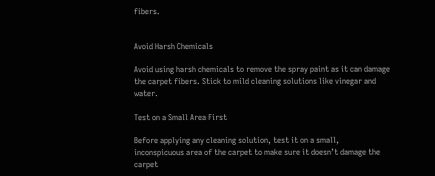fibers.


Avoid Harsh Chemicals

Avoid using harsh chemicals to remove the spray paint as it can damage the carpet fibers. Stick to mild cleaning solutions like vinegar and water.

Test on a Small Area First

Before applying any cleaning solution, test it on a small, inconspicuous area of the carpet to make sure it doesn’t damage the carpet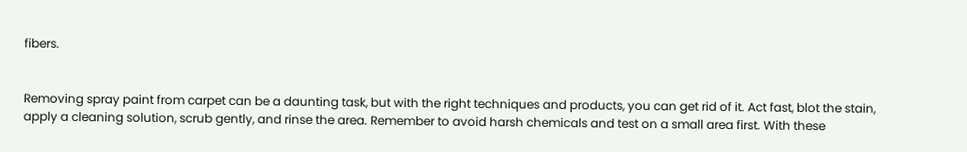fibers.


Removing spray paint from carpet can be a daunting task, but with the right techniques and products, you can get rid of it. Act fast, blot the stain, apply a cleaning solution, scrub gently, and rinse the area. Remember to avoid harsh chemicals and test on a small area first. With these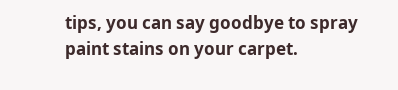tips, you can say goodbye to spray paint stains on your carpet.